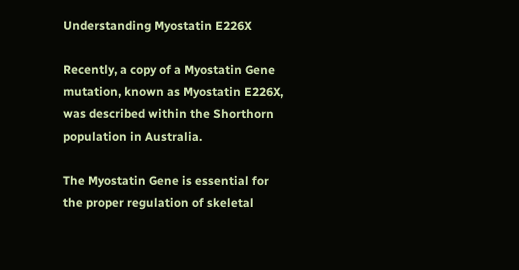Understanding Myostatin E226X

Recently, a copy of a Myostatin Gene mutation, known as Myostatin E226X, was described within the Shorthorn population in Australia.

The Myostatin Gene is essential for the proper regulation of skeletal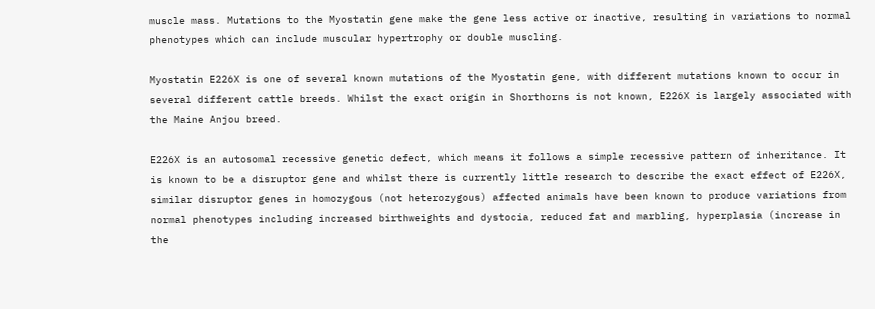muscle mass. Mutations to the Myostatin gene make the gene less active or inactive, resulting in variations to normal phenotypes which can include muscular hypertrophy or double muscling.

Myostatin E226X is one of several known mutations of the Myostatin gene, with different mutations known to occur in several different cattle breeds. Whilst the exact origin in Shorthorns is not known, E226X is largely associated with the Maine Anjou breed.

E226X is an autosomal recessive genetic defect, which means it follows a simple recessive pattern of inheritance. It is known to be a disruptor gene and whilst there is currently little research to describe the exact effect of E226X, similar disruptor genes in homozygous (not heterozygous) affected animals have been known to produce variations from normal phenotypes including increased birthweights and dystocia, reduced fat and marbling, hyperplasia (increase in the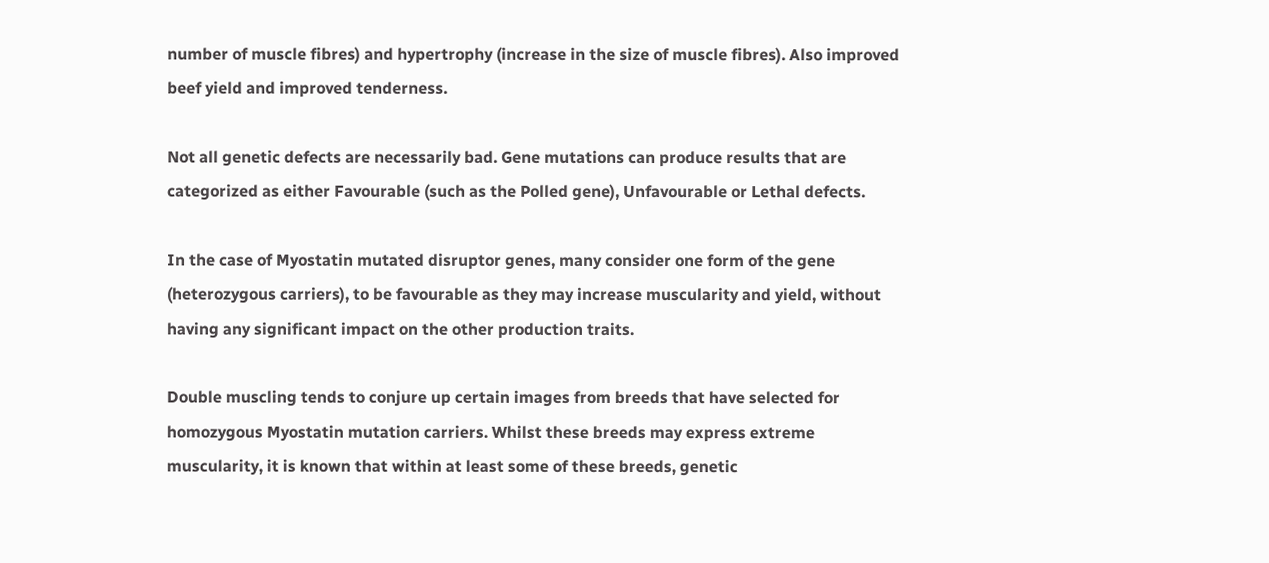number of muscle fibres) and hypertrophy (increase in the size of muscle fibres). Also improved beef yield and improved tenderness.

Not all genetic defects are necessarily bad. Gene mutations can produce results that are categorized as either Favourable (such as the Polled gene), Unfavourable or Lethal defects.

In the case of Myostatin mutated disruptor genes, many consider one form of the gene (heterozygous carriers), to be favourable as they may increase muscularity and yield, without having any significant impact on the other production traits.

Double muscling tends to conjure up certain images from breeds that have selected for homozygous Myostatin mutation carriers. Whilst these breeds may express extreme muscularity, it is known that within at least some of these breeds, genetic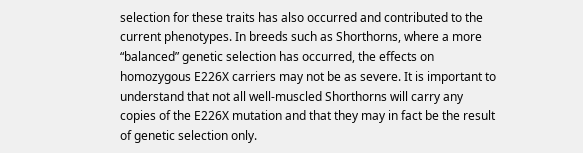selection for these traits has also occurred and contributed to the current phenotypes. In breeds such as Shorthorns, where a more “balanced” genetic selection has occurred, the effects on homozygous E226X carriers may not be as severe. It is important to understand that not all well-muscled Shorthorns will carry any copies of the E226X mutation and that they may in fact be the result of genetic selection only.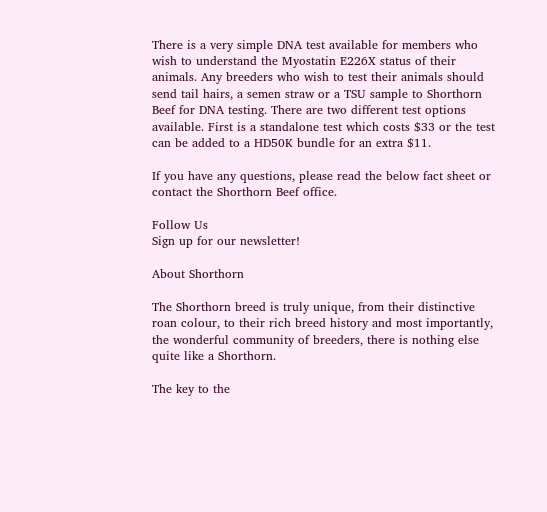There is a very simple DNA test available for members who wish to understand the Myostatin E226X status of their animals. Any breeders who wish to test their animals should send tail hairs, a semen straw or a TSU sample to Shorthorn Beef for DNA testing. There are two different test options available. First is a standalone test which costs $33 or the test can be added to a HD50K bundle for an extra $11.

If you have any questions, please read the below fact sheet or contact the Shorthorn Beef office.

Follow Us
Sign up for our newsletter!

About Shorthorn

The Shorthorn breed is truly unique, from their distinctive roan colour, to their rich breed history and most importantly, the wonderful community of breeders, there is nothing else quite like a Shorthorn.

The key to the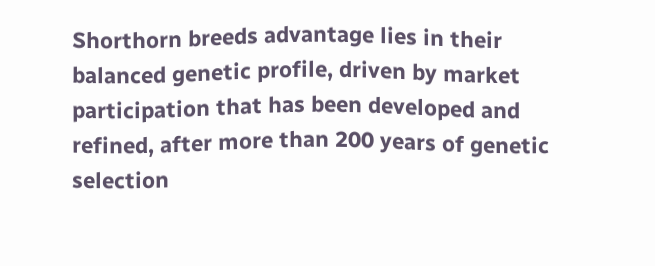Shorthorn breeds advantage lies in their balanced genetic profile, driven by market participation that has been developed and refined, after more than 200 years of genetic selection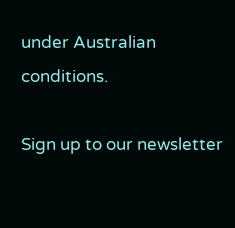under Australian conditions.

Sign up to our newsletter